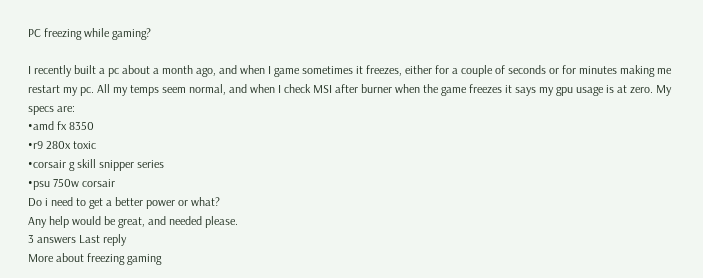PC freezing while gaming?

I recently built a pc about a month ago, and when I game sometimes it freezes, either for a couple of seconds or for minutes making me restart my pc. All my temps seem normal, and when I check MSI after burner when the game freezes it says my gpu usage is at zero. My specs are:
•amd fx 8350
•r9 280x toxic
•corsair g skill snipper series
•psu 750w corsair
Do i need to get a better power or what?
Any help would be great, and needed please.
3 answers Last reply
More about freezing gaming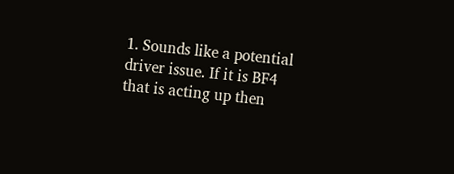1. Sounds like a potential driver issue. If it is BF4 that is acting up then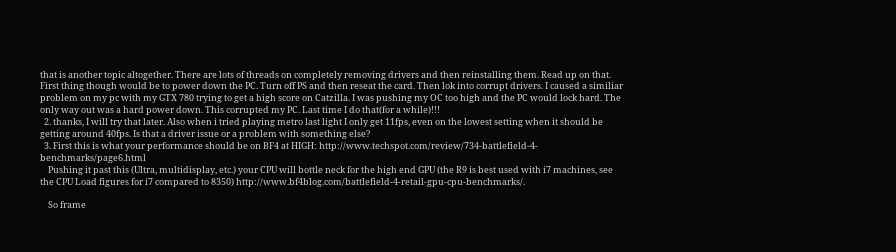that is another topic altogether. There are lots of threads on completely removing drivers and then reinstalling them. Read up on that. First thing though would be to power down the PC. Turn off PS and then reseat the card. Then lok into corrupt drivers. I caused a similiar problem on my pc with my GTX 780 trying to get a high score on Catzilla. I was pushing my OC too high and the PC would lock hard. The only way out was a hard power down. This corrupted my PC. Last time I do that(for a while)!!!
  2. thanks, I will try that later. Also when i tried playing metro last light I only get 11fps, even on the lowest setting when it should be getting around 40fps. Is that a driver issue or a problem with something else?
  3. First this is what your performance should be on BF4 at HIGH: http://www.techspot.com/review/734-battlefield-4-benchmarks/page6.html
    Pushing it past this (Ultra, multidisplay, etc.) your CPU will bottle neck for the high end GPU (the R9 is best used with i7 machines, see the CPU Load figures for i7 compared to 8350) http://www.bf4blog.com/battlefield-4-retail-gpu-cpu-benchmarks/.

    So frame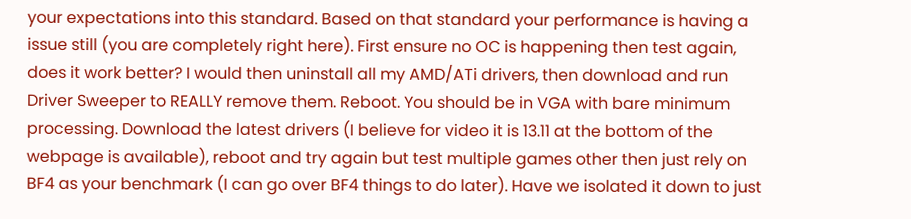your expectations into this standard. Based on that standard your performance is having a issue still (you are completely right here). First ensure no OC is happening then test again, does it work better? I would then uninstall all my AMD/ATi drivers, then download and run Driver Sweeper to REALLY remove them. Reboot. You should be in VGA with bare minimum processing. Download the latest drivers (I believe for video it is 13.11 at the bottom of the webpage is available), reboot and try again but test multiple games other then just rely on BF4 as your benchmark (I can go over BF4 things to do later). Have we isolated it down to just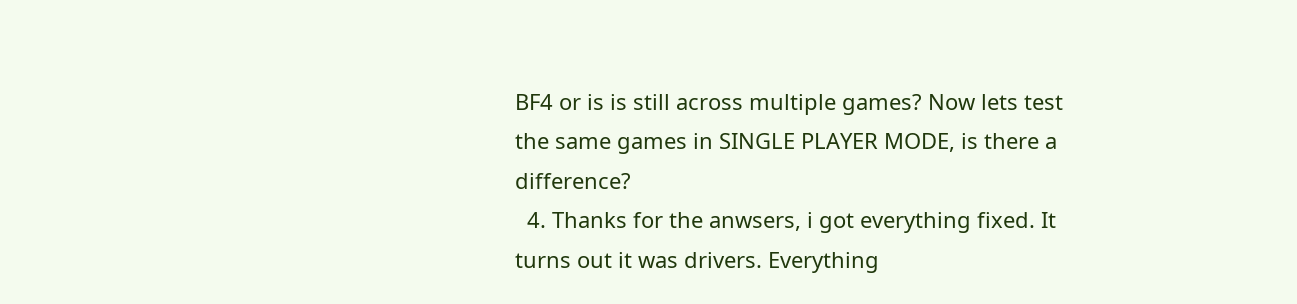BF4 or is is still across multiple games? Now lets test the same games in SINGLE PLAYER MODE, is there a difference?
  4. Thanks for the anwsers, i got everything fixed. It turns out it was drivers. Everything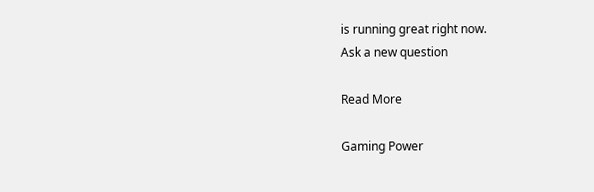is running great right now.
Ask a new question

Read More

Gaming Power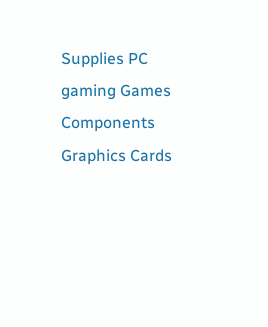Supplies PC gaming Games Components Graphics Cards